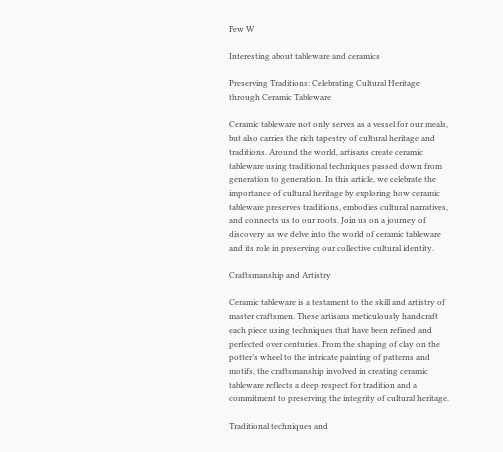Few W

Interesting about tableware and ceramics

Preserving Traditions: Celebrating Cultural Heritage through Ceramic Tableware

Ceramic tableware not only serves as a vessel for our meals, but also carries the rich tapestry of cultural heritage and traditions. Around the world, artisans create ceramic tableware using traditional techniques passed down from generation to generation. In this article, we celebrate the importance of cultural heritage by exploring how ceramic tableware preserves traditions, embodies cultural narratives, and connects us to our roots. Join us on a journey of discovery as we delve into the world of ceramic tableware and its role in preserving our collective cultural identity.

Craftsmanship and Artistry

Ceramic tableware is a testament to the skill and artistry of master craftsmen. These artisans meticulously handcraft each piece using techniques that have been refined and perfected over centuries. From the shaping of clay on the potter’s wheel to the intricate painting of patterns and motifs, the craftsmanship involved in creating ceramic tableware reflects a deep respect for tradition and a commitment to preserving the integrity of cultural heritage.

Traditional techniques and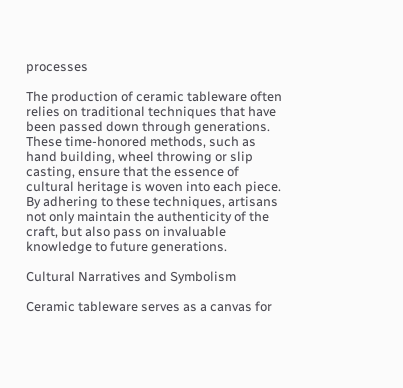processes

The production of ceramic tableware often relies on traditional techniques that have been passed down through generations. These time-honored methods, such as hand building, wheel throwing or slip casting, ensure that the essence of cultural heritage is woven into each piece. By adhering to these techniques, artisans not only maintain the authenticity of the craft, but also pass on invaluable knowledge to future generations.

Cultural Narratives and Symbolism

Ceramic tableware serves as a canvas for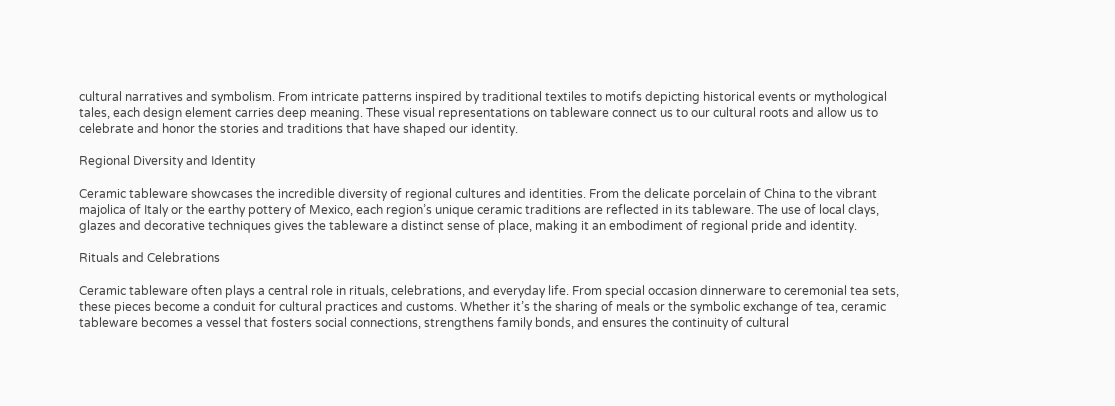cultural narratives and symbolism. From intricate patterns inspired by traditional textiles to motifs depicting historical events or mythological tales, each design element carries deep meaning. These visual representations on tableware connect us to our cultural roots and allow us to celebrate and honor the stories and traditions that have shaped our identity.

Regional Diversity and Identity

Ceramic tableware showcases the incredible diversity of regional cultures and identities. From the delicate porcelain of China to the vibrant majolica of Italy or the earthy pottery of Mexico, each region’s unique ceramic traditions are reflected in its tableware. The use of local clays, glazes and decorative techniques gives the tableware a distinct sense of place, making it an embodiment of regional pride and identity.

Rituals and Celebrations

Ceramic tableware often plays a central role in rituals, celebrations, and everyday life. From special occasion dinnerware to ceremonial tea sets, these pieces become a conduit for cultural practices and customs. Whether it’s the sharing of meals or the symbolic exchange of tea, ceramic tableware becomes a vessel that fosters social connections, strengthens family bonds, and ensures the continuity of cultural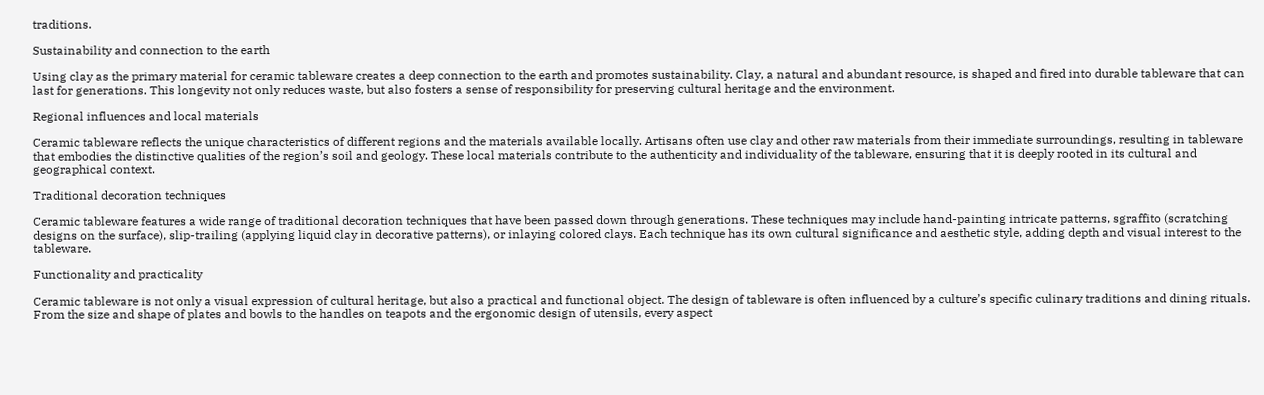traditions.

Sustainability and connection to the earth

Using clay as the primary material for ceramic tableware creates a deep connection to the earth and promotes sustainability. Clay, a natural and abundant resource, is shaped and fired into durable tableware that can last for generations. This longevity not only reduces waste, but also fosters a sense of responsibility for preserving cultural heritage and the environment.

Regional influences and local materials

Ceramic tableware reflects the unique characteristics of different regions and the materials available locally. Artisans often use clay and other raw materials from their immediate surroundings, resulting in tableware that embodies the distinctive qualities of the region’s soil and geology. These local materials contribute to the authenticity and individuality of the tableware, ensuring that it is deeply rooted in its cultural and geographical context.

Traditional decoration techniques

Ceramic tableware features a wide range of traditional decoration techniques that have been passed down through generations. These techniques may include hand-painting intricate patterns, sgraffito (scratching designs on the surface), slip-trailing (applying liquid clay in decorative patterns), or inlaying colored clays. Each technique has its own cultural significance and aesthetic style, adding depth and visual interest to the tableware.

Functionality and practicality

Ceramic tableware is not only a visual expression of cultural heritage, but also a practical and functional object. The design of tableware is often influenced by a culture’s specific culinary traditions and dining rituals. From the size and shape of plates and bowls to the handles on teapots and the ergonomic design of utensils, every aspect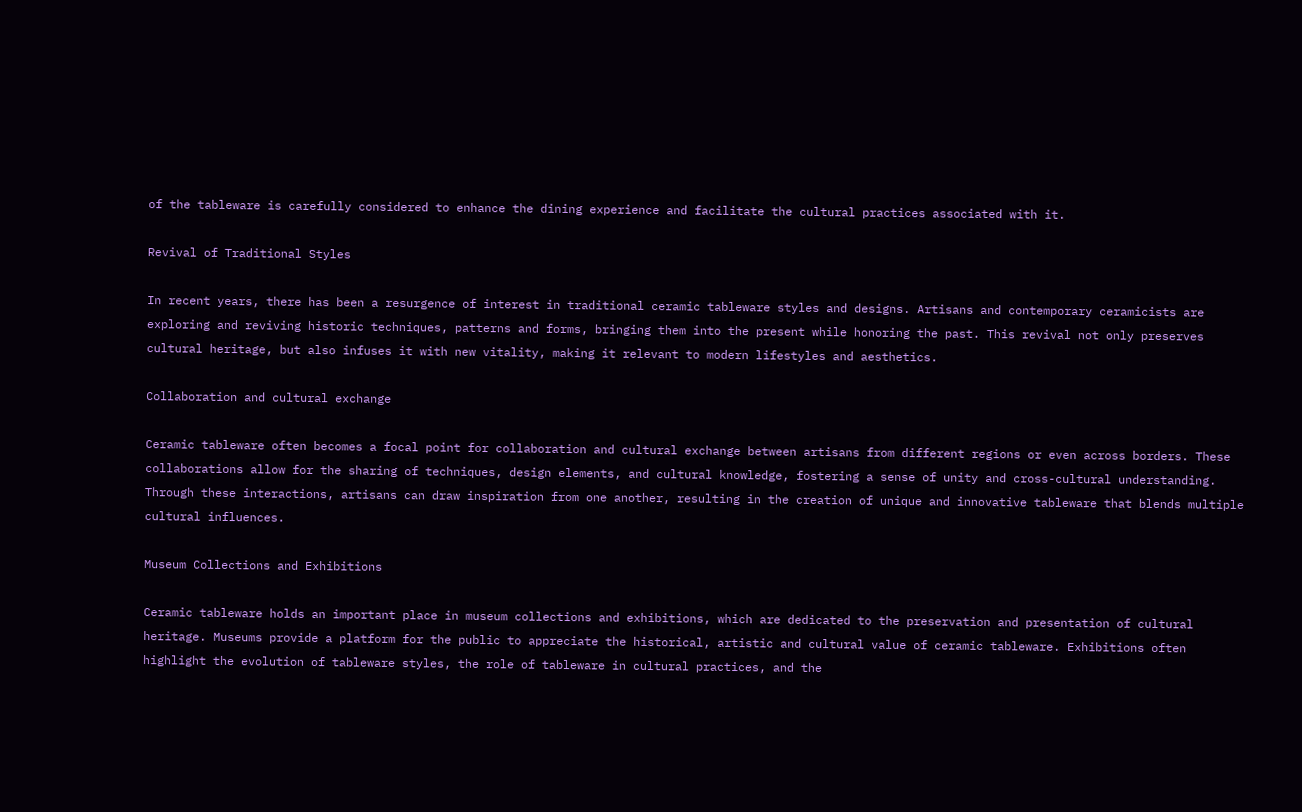of the tableware is carefully considered to enhance the dining experience and facilitate the cultural practices associated with it.

Revival of Traditional Styles

In recent years, there has been a resurgence of interest in traditional ceramic tableware styles and designs. Artisans and contemporary ceramicists are exploring and reviving historic techniques, patterns and forms, bringing them into the present while honoring the past. This revival not only preserves cultural heritage, but also infuses it with new vitality, making it relevant to modern lifestyles and aesthetics.

Collaboration and cultural exchange

Ceramic tableware often becomes a focal point for collaboration and cultural exchange between artisans from different regions or even across borders. These collaborations allow for the sharing of techniques, design elements, and cultural knowledge, fostering a sense of unity and cross-cultural understanding. Through these interactions, artisans can draw inspiration from one another, resulting in the creation of unique and innovative tableware that blends multiple cultural influences.

Museum Collections and Exhibitions

Ceramic tableware holds an important place in museum collections and exhibitions, which are dedicated to the preservation and presentation of cultural heritage. Museums provide a platform for the public to appreciate the historical, artistic and cultural value of ceramic tableware. Exhibitions often highlight the evolution of tableware styles, the role of tableware in cultural practices, and the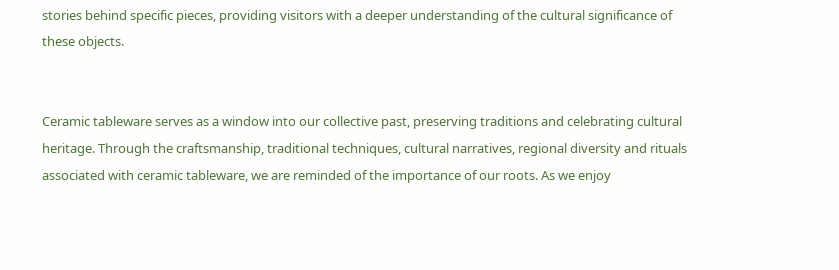stories behind specific pieces, providing visitors with a deeper understanding of the cultural significance of these objects.


Ceramic tableware serves as a window into our collective past, preserving traditions and celebrating cultural heritage. Through the craftsmanship, traditional techniques, cultural narratives, regional diversity and rituals associated with ceramic tableware, we are reminded of the importance of our roots. As we enjoy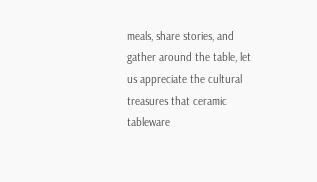meals, share stories, and gather around the table, let us appreciate the cultural treasures that ceramic tableware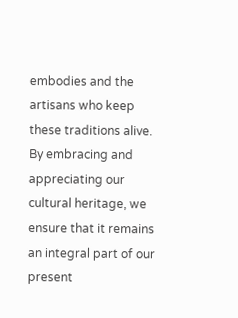embodies and the artisans who keep these traditions alive. By embracing and appreciating our cultural heritage, we ensure that it remains an integral part of our present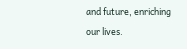and future, enriching our lives.